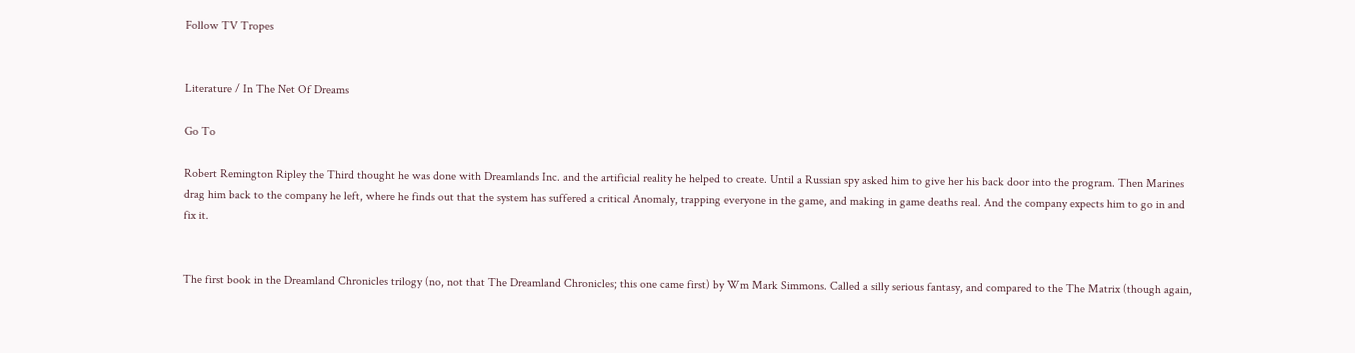Follow TV Tropes


Literature / In The Net Of Dreams

Go To

Robert Remington Ripley the Third thought he was done with Dreamlands Inc. and the artificial reality he helped to create. Until a Russian spy asked him to give her his back door into the program. Then Marines drag him back to the company he left, where he finds out that the system has suffered a critical Anomaly, trapping everyone in the game, and making in game deaths real. And the company expects him to go in and fix it.


The first book in the Dreamland Chronicles trilogy (no, not that The Dreamland Chronicles; this one came first) by Wm Mark Simmons. Called a silly serious fantasy, and compared to the The Matrix (though again,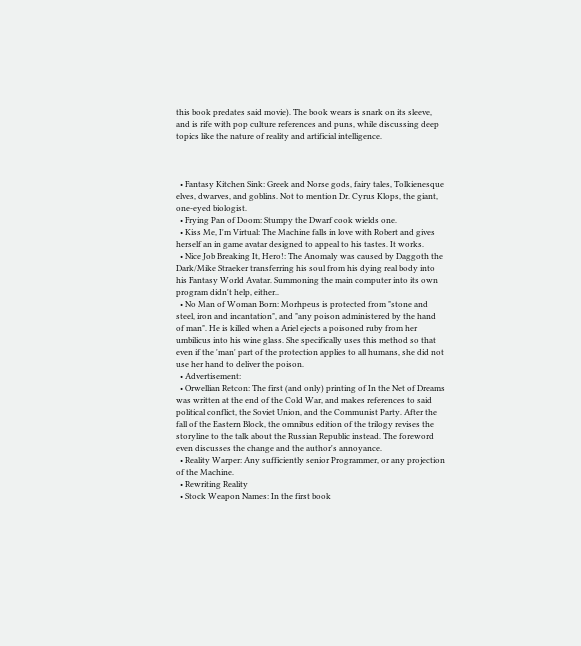this book predates said movie). The book wears is snark on its sleeve, and is rife with pop culture references and puns, while discussing deep topics like the nature of reality and artificial intelligence.



  • Fantasy Kitchen Sink: Greek and Norse gods, fairy tales, Tolkienesque elves, dwarves, and goblins. Not to mention Dr. Cyrus Klops, the giant, one-eyed biologist.
  • Frying Pan of Doom: Stumpy the Dwarf cook wields one.
  • Kiss Me, I'm Virtual: The Machine falls in love with Robert and gives herself an in game avatar designed to appeal to his tastes. It works.
  • Nice Job Breaking It, Hero!: The Anomaly was caused by Daggoth the Dark/Mike Straeker transferring his soul from his dying real body into his Fantasy World Avatar. Summoning the main computer into its own program didn't help, either..
  • No Man of Woman Born: Morhpeus is protected from "stone and steel, iron and incantation", and "any poison administered by the hand of man". He is killed when a Ariel ejects a poisoned ruby from her umbilicus into his wine glass. She specifically uses this method so that even if the 'man' part of the protection applies to all humans, she did not use her hand to deliver the poison.
  • Advertisement:
  • Orwellian Retcon: The first (and only) printing of In the Net of Dreams was written at the end of the Cold War, and makes references to said political conflict, the Soviet Union, and the Communist Party. After the fall of the Eastern Block, the omnibus edition of the trilogy revises the storyline to the talk about the Russian Republic instead. The foreword even discusses the change and the author's annoyance.
  • Reality Warper: Any sufficiently senior Programmer, or any projection of the Machine.
  • Rewriting Reality
  • Stock Weapon Names: In the first book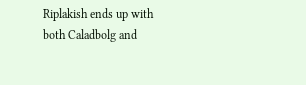Riplakish ends up with both Caladbolg and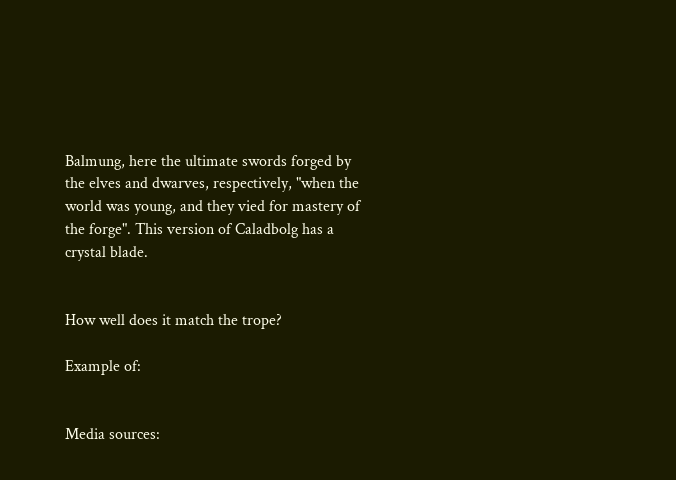Balmung, here the ultimate swords forged by the elves and dwarves, respectively, "when the world was young, and they vied for mastery of the forge". This version of Caladbolg has a crystal blade.


How well does it match the trope?

Example of:


Media sources: